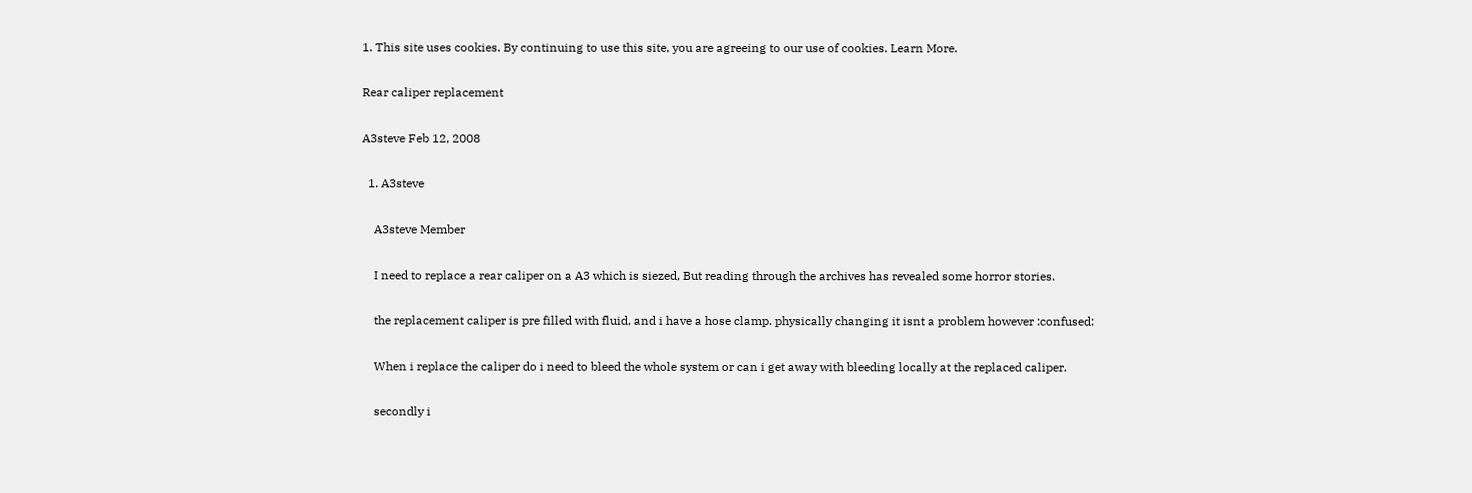1. This site uses cookies. By continuing to use this site, you are agreeing to our use of cookies. Learn More.

Rear caliper replacement

A3steve Feb 12, 2008

  1. A3steve

    A3steve Member

    I need to replace a rear caliper on a A3 which is siezed, But reading through the archives has revealed some horror stories.

    the replacement caliper is pre filled with fluid, and i have a hose clamp. physically changing it isnt a problem however :confused:

    When i replace the caliper do i need to bleed the whole system or can i get away with bleeding locally at the replaced caliper.

    secondly i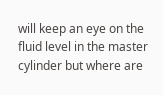will keep an eye on the fluid level in the master cylinder but where are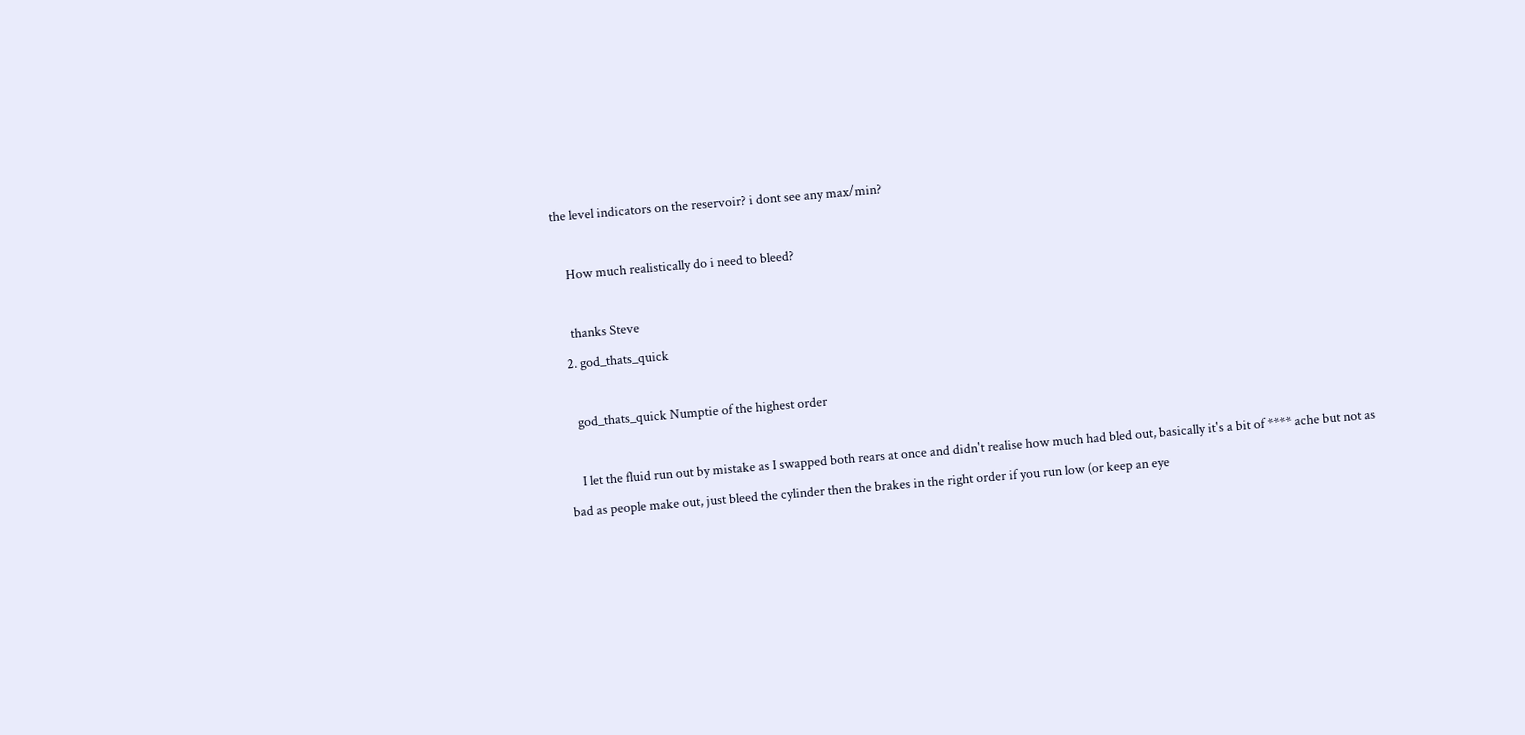the level indicators on the reservoir? i dont see any max/min?

    How much realistically do i need to bleed?

    thanks Steve
  2. god_thats_quick

    god_thats_quick Numptie of the highest order

    I let the fluid run out by mistake as I swapped both rears at once and didn't realise how much had bled out, basically it's a bit of **** ache but not as bad as people make out, just bleed the cylinder then the brakes in the right order if you run low (or keep an eye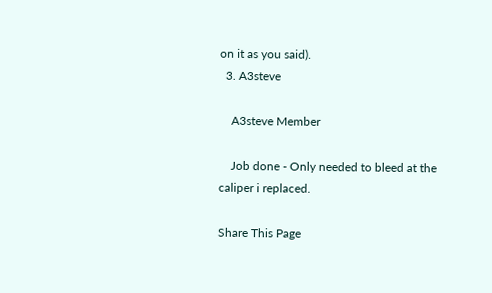on it as you said).
  3. A3steve

    A3steve Member

    Job done - Only needed to bleed at the caliper i replaced.

Share This Page